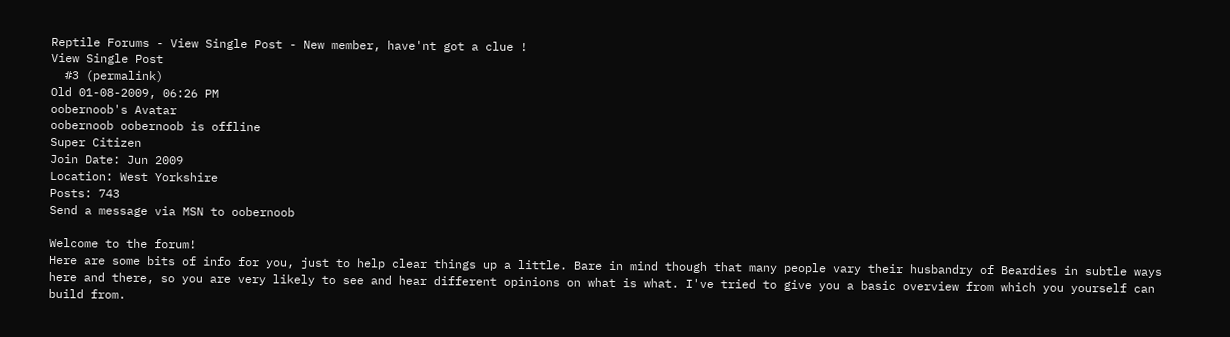Reptile Forums - View Single Post - New member, have'nt got a clue !
View Single Post
  #3 (permalink)
Old 01-08-2009, 06:26 PM
oobernoob's Avatar
oobernoob oobernoob is offline
Super Citizen
Join Date: Jun 2009
Location: West Yorkshire
Posts: 743
Send a message via MSN to oobernoob

Welcome to the forum!
Here are some bits of info for you, just to help clear things up a little. Bare in mind though that many people vary their husbandry of Beardies in subtle ways here and there, so you are very likely to see and hear different opinions on what is what. I've tried to give you a basic overview from which you yourself can build from.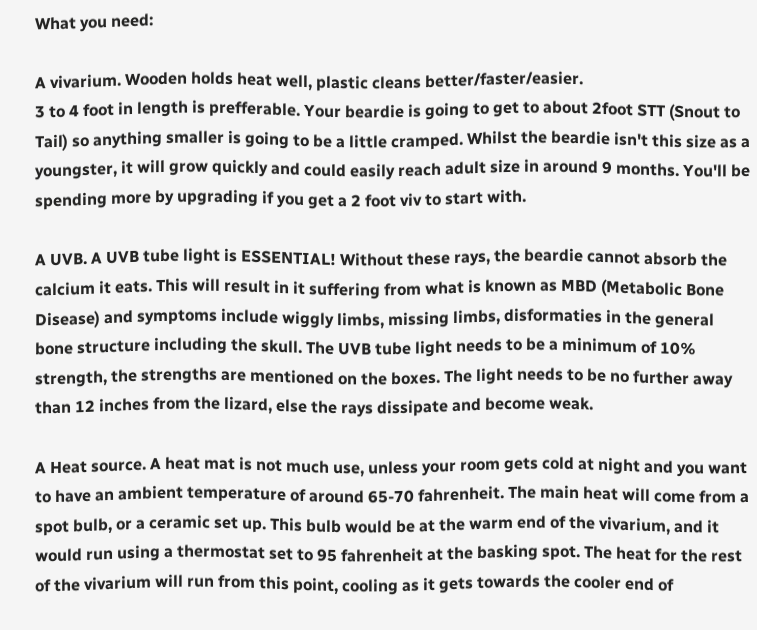What you need:

A vivarium. Wooden holds heat well, plastic cleans better/faster/easier.
3 to 4 foot in length is prefferable. Your beardie is going to get to about 2foot STT (Snout to Tail) so anything smaller is going to be a little cramped. Whilst the beardie isn't this size as a youngster, it will grow quickly and could easily reach adult size in around 9 months. You'll be spending more by upgrading if you get a 2 foot viv to start with.

A UVB. A UVB tube light is ESSENTIAL! Without these rays, the beardie cannot absorb the calcium it eats. This will result in it suffering from what is known as MBD (Metabolic Bone Disease) and symptoms include wiggly limbs, missing limbs, disformaties in the general bone structure including the skull. The UVB tube light needs to be a minimum of 10% strength, the strengths are mentioned on the boxes. The light needs to be no further away than 12 inches from the lizard, else the rays dissipate and become weak.

A Heat source. A heat mat is not much use, unless your room gets cold at night and you want to have an ambient temperature of around 65-70 fahrenheit. The main heat will come from a spot bulb, or a ceramic set up. This bulb would be at the warm end of the vivarium, and it would run using a thermostat set to 95 fahrenheit at the basking spot. The heat for the rest of the vivarium will run from this point, cooling as it gets towards the cooler end of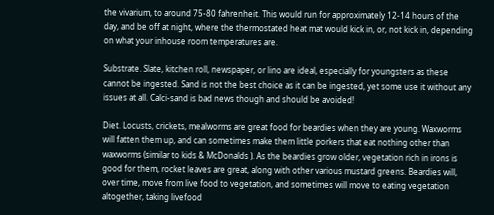the vivarium, to around 75-80 fahrenheit. This would run for approximately 12-14 hours of the day, and be off at night, where the thermostated heat mat would kick in, or, not kick in, depending on what your inhouse room temperatures are.

Substrate. Slate, kitchen roll, newspaper, or lino are ideal, especially for youngsters as these cannot be ingested. Sand is not the best choice as it can be ingested, yet some use it without any issues at all. Calci-sand is bad news though and should be avoided!

Diet. Locusts, crickets, mealworms are great food for beardies when they are young. Waxworms will fatten them up, and can sometimes make them little porkers that eat nothing other than waxworms (similar to kids & McDonalds ). As the beardies grow older, vegetation rich in irons is good for them, rocket leaves are great, along with other various mustard greens. Beardies will, over time, move from live food to vegetation, and sometimes will move to eating vegetation altogether, taking livefood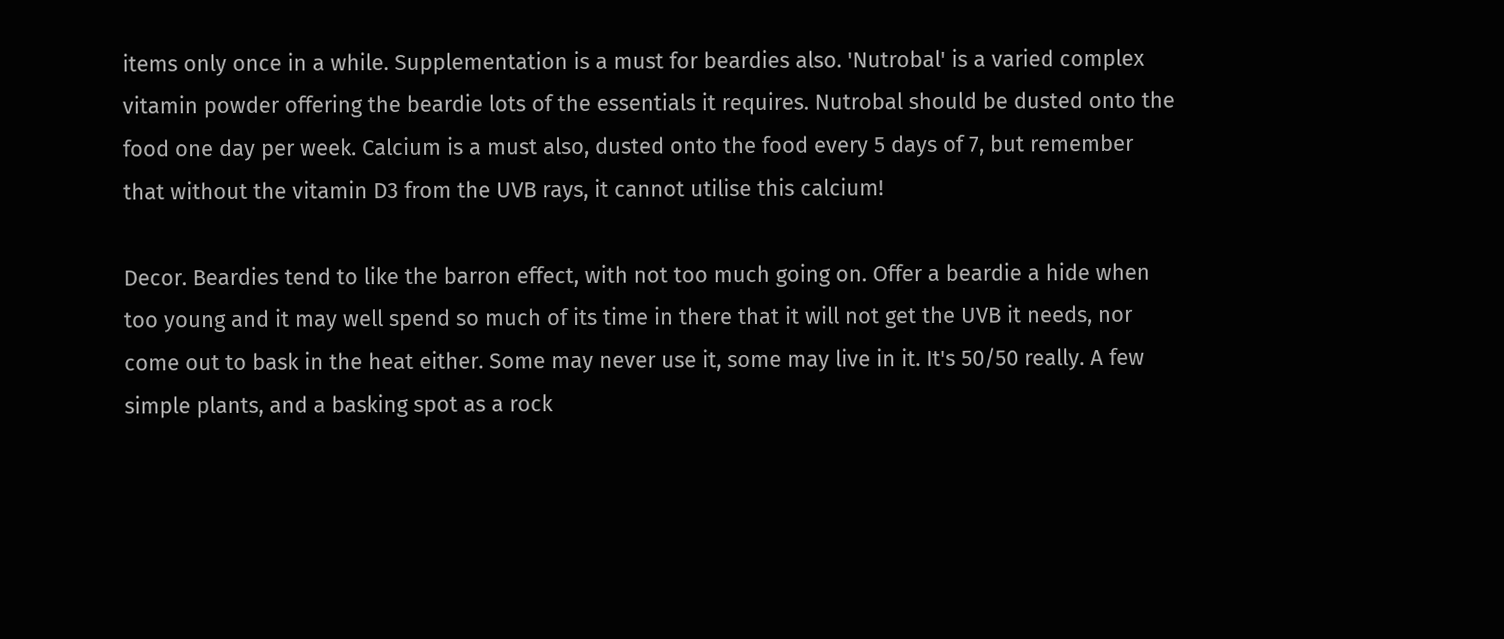items only once in a while. Supplementation is a must for beardies also. 'Nutrobal' is a varied complex vitamin powder offering the beardie lots of the essentials it requires. Nutrobal should be dusted onto the food one day per week. Calcium is a must also, dusted onto the food every 5 days of 7, but remember that without the vitamin D3 from the UVB rays, it cannot utilise this calcium!

Decor. Beardies tend to like the barron effect, with not too much going on. Offer a beardie a hide when too young and it may well spend so much of its time in there that it will not get the UVB it needs, nor come out to bask in the heat either. Some may never use it, some may live in it. It's 50/50 really. A few simple plants, and a basking spot as a rock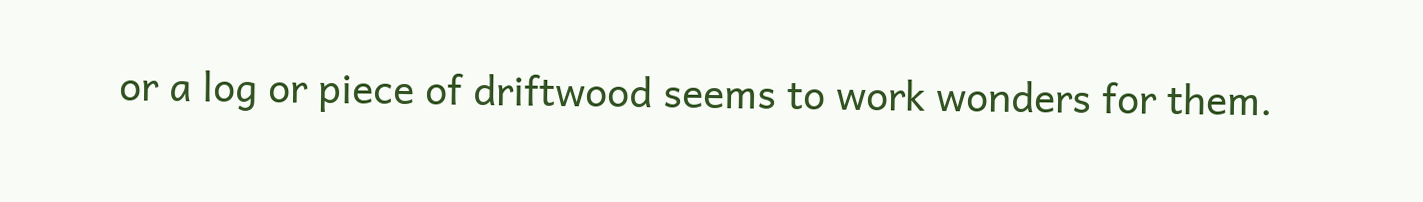or a log or piece of driftwood seems to work wonders for them.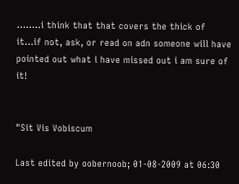........i think that that covers the thick of it...if not, ask, or read on adn someone will have pointed out what i have missed out i am sure of it!


"Sit Vis Vobiscum

Last edited by oobernoob; 01-08-2009 at 06:30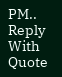PM..
Reply With Quote